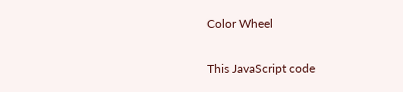Color Wheel

This JavaScript code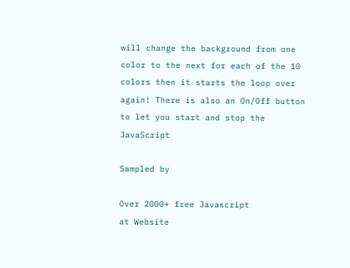will change the background from one color to the next for each of the 10 colors then it starts the loop over again! There is also an On/Off button to let you start and stop the JavaScript

Sampled by

Over 2000+ free Javascript
at Website